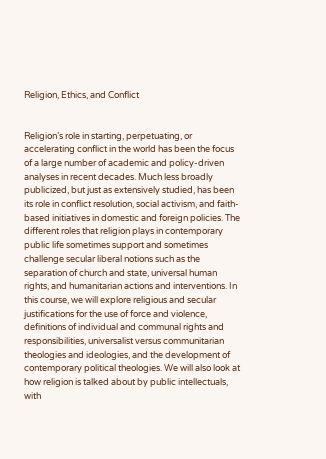Religion, Ethics, and Conflict


Religion’s role in starting, perpetuating, or accelerating conflict in the world has been the focus of a large number of academic and policy-driven analyses in recent decades. Much less broadly publicized, but just as extensively studied, has been its role in conflict resolution, social activism, and faith-based initiatives in domestic and foreign policies. The different roles that religion plays in contemporary public life sometimes support and sometimes challenge secular liberal notions such as the separation of church and state, universal human rights, and humanitarian actions and interventions. In this course, we will explore religious and secular justifications for the use of force and violence, definitions of individual and communal rights and responsibilities, universalist versus communitarian theologies and ideologies, and the development of contemporary political theologies. We will also look at how religion is talked about by public intellectuals, with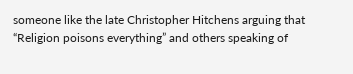someone like the late Christopher Hitchens arguing that “Religion poisons everything” and others speaking of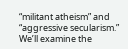“militant atheism” and “aggressive secularism.” We’ll examine the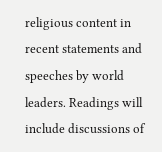religious content in recent statements and speeches by world leaders. Readings will include discussions of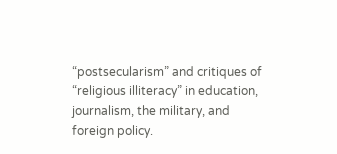“postsecularism” and critiques of “religious illiteracy” in education, journalism, the military, and foreign policy.